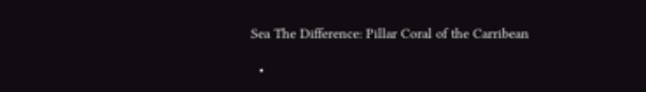Sea The Difference: Pillar Coral of the Carribean

  •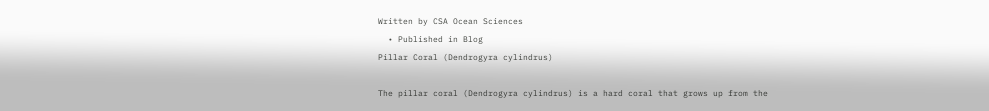Written by CSA Ocean Sciences
  • Published in Blog
Pillar Coral (Dendrogyra cylindrus)

The pillar coral (Dendrogyra cylindrus) is a hard coral that grows up from the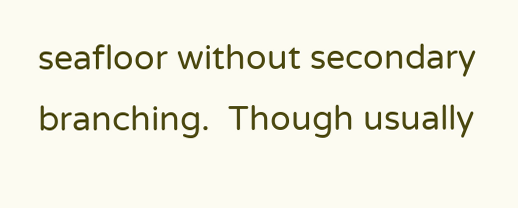seafloor without secondary branching.  Though usually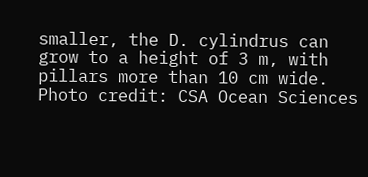smaller, the D. cylindrus can grow to a height of 3 m, with pillars more than 10 cm wide.  Photo credit: CSA Ocean Sciences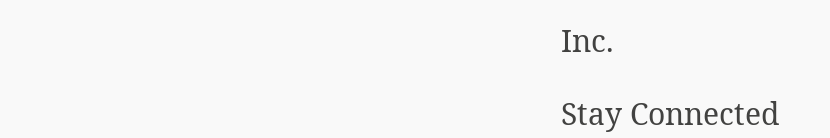Inc.

Stay Connected